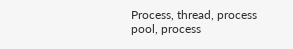Process, thread, process pool, process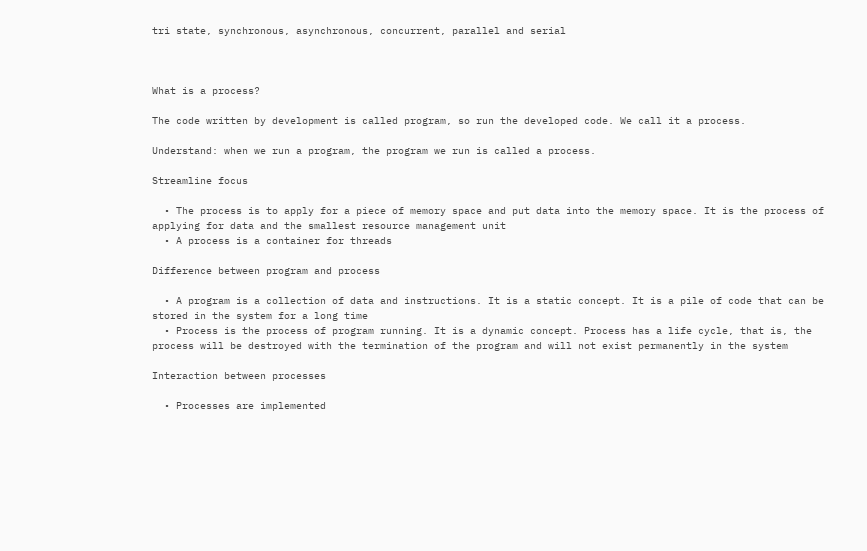tri state, synchronous, asynchronous, concurrent, parallel and serial



What is a process?

The code written by development is called program, so run the developed code. We call it a process.

Understand: when we run a program, the program we run is called a process.

Streamline focus

  • The process is to apply for a piece of memory space and put data into the memory space. It is the process of applying for data and the smallest resource management unit
  • A process is a container for threads

Difference between program and process

  • A program is a collection of data and instructions. It is a static concept. It is a pile of code that can be stored in the system for a long time
  • Process is the process of program running. It is a dynamic concept. Process has a life cycle, that is, the process will be destroyed with the termination of the program and will not exist permanently in the system

Interaction between processes

  • Processes are implemented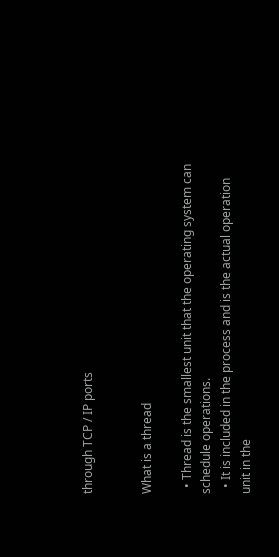through TCP / IP ports


What is a thread

  • Thread is the smallest unit that the operating system can schedule operations.
  • It is included in the process and is the actual operation unit in the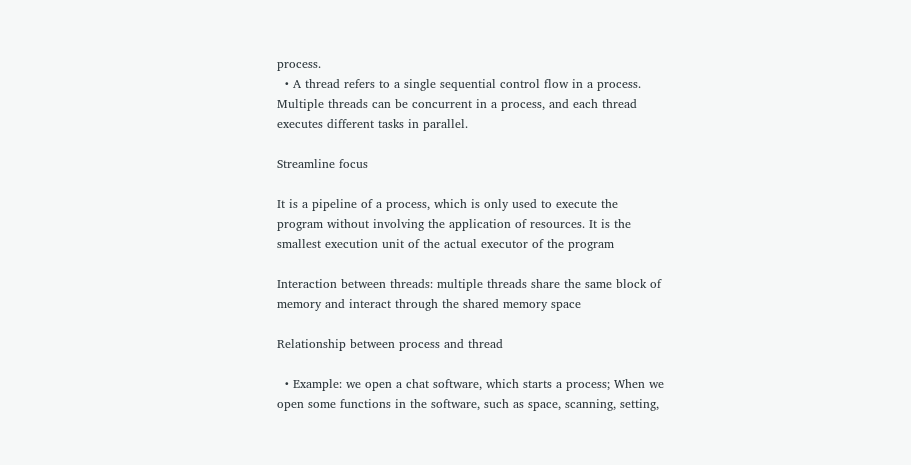process.
  • A thread refers to a single sequential control flow in a process. Multiple threads can be concurrent in a process, and each thread executes different tasks in parallel.

Streamline focus

It is a pipeline of a process, which is only used to execute the program without involving the application of resources. It is the smallest execution unit of the actual executor of the program

Interaction between threads: multiple threads share the same block of memory and interact through the shared memory space

Relationship between process and thread

  • Example: we open a chat software, which starts a process; When we open some functions in the software, such as space, scanning, setting,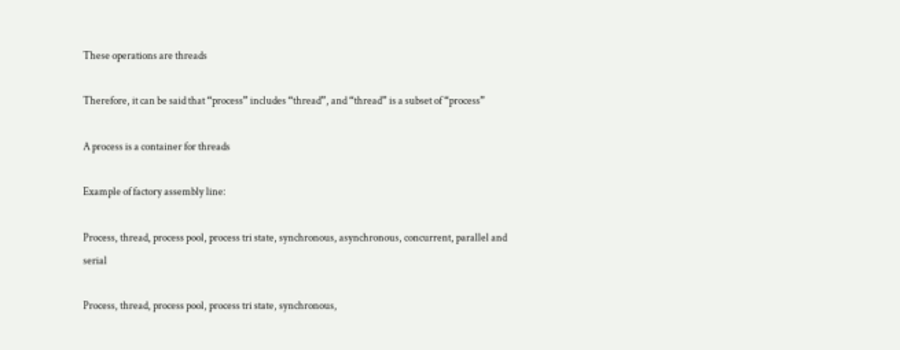These operations are threads

Therefore, it can be said that “process” includes “thread”, and “thread” is a subset of “process”

A process is a container for threads

Example of factory assembly line:

Process, thread, process pool, process tri state, synchronous, asynchronous, concurrent, parallel and serial

Process, thread, process pool, process tri state, synchronous,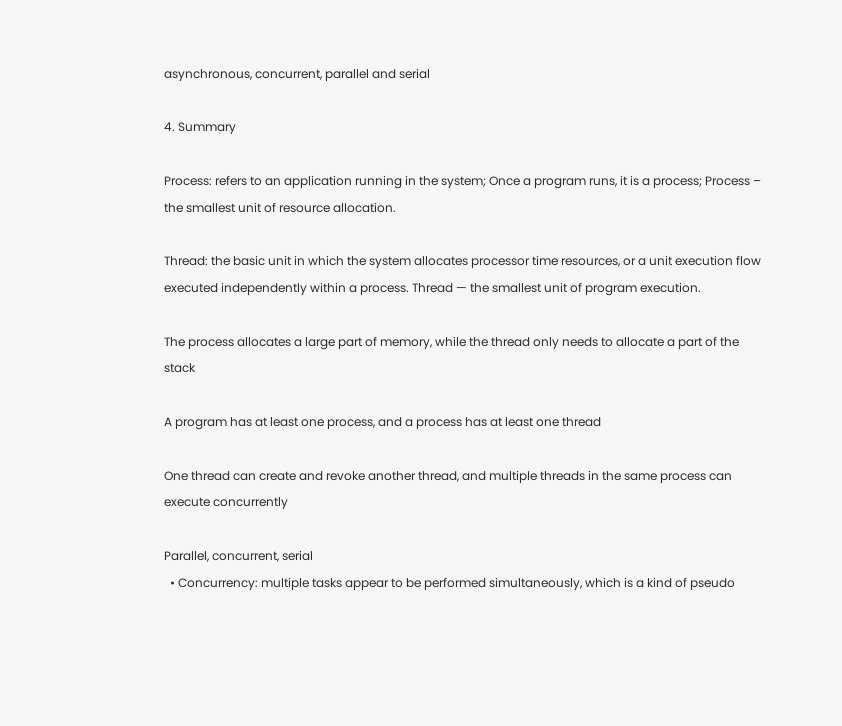asynchronous, concurrent, parallel and serial

4. Summary

Process: refers to an application running in the system; Once a program runs, it is a process; Process – the smallest unit of resource allocation.

Thread: the basic unit in which the system allocates processor time resources, or a unit execution flow executed independently within a process. Thread — the smallest unit of program execution.

The process allocates a large part of memory, while the thread only needs to allocate a part of the stack

A program has at least one process, and a process has at least one thread

One thread can create and revoke another thread, and multiple threads in the same process can execute concurrently

Parallel, concurrent, serial
  • Concurrency: multiple tasks appear to be performed simultaneously, which is a kind of pseudo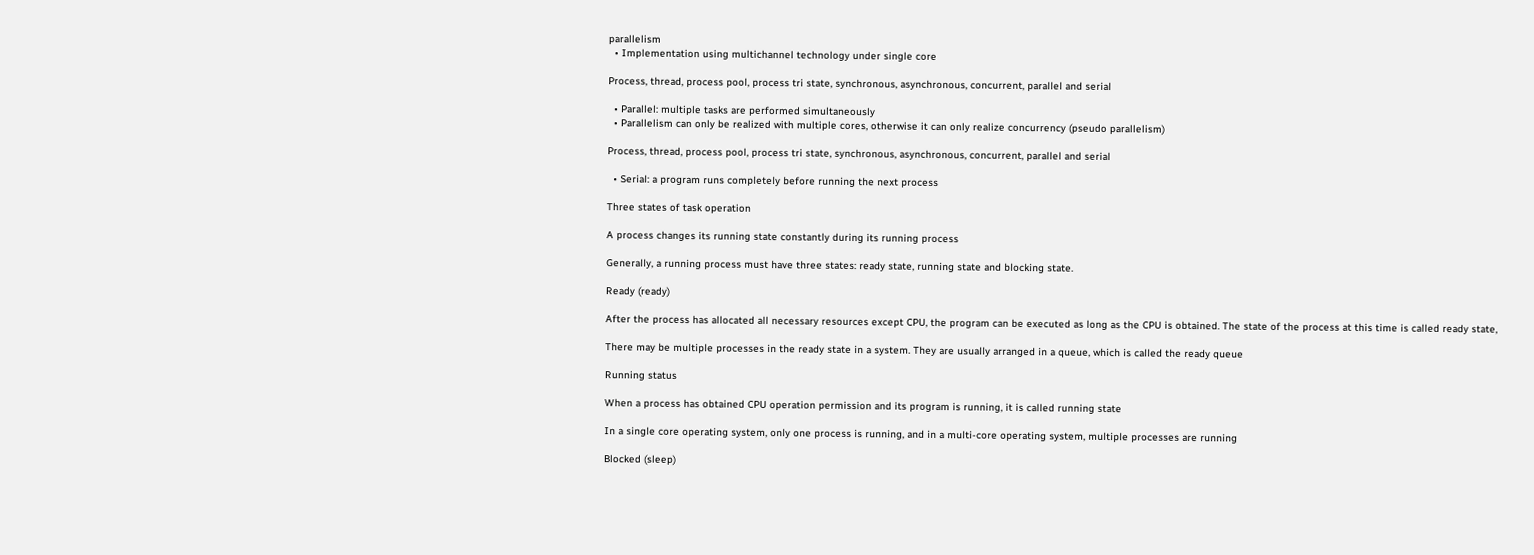parallelism
  • Implementation using multichannel technology under single core

Process, thread, process pool, process tri state, synchronous, asynchronous, concurrent, parallel and serial

  • Parallel: multiple tasks are performed simultaneously
  • Parallelism can only be realized with multiple cores, otherwise it can only realize concurrency (pseudo parallelism)

Process, thread, process pool, process tri state, synchronous, asynchronous, concurrent, parallel and serial

  • Serial: a program runs completely before running the next process

Three states of task operation

A process changes its running state constantly during its running process

Generally, a running process must have three states: ready state, running state and blocking state.

Ready (ready)

After the process has allocated all necessary resources except CPU, the program can be executed as long as the CPU is obtained. The state of the process at this time is called ready state,

There may be multiple processes in the ready state in a system. They are usually arranged in a queue, which is called the ready queue

Running status

When a process has obtained CPU operation permission and its program is running, it is called running state

In a single core operating system, only one process is running, and in a multi-core operating system, multiple processes are running

Blocked (sleep)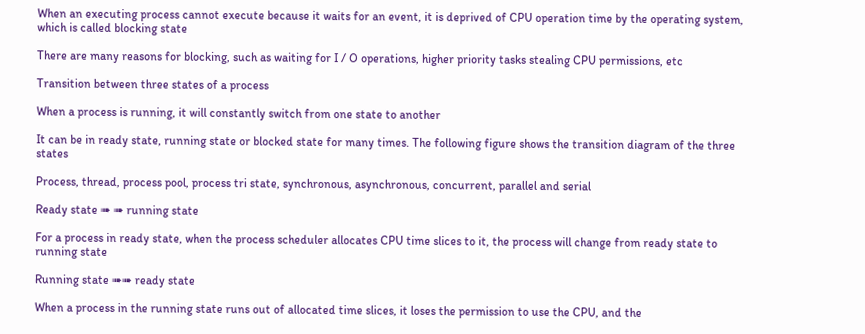When an executing process cannot execute because it waits for an event, it is deprived of CPU operation time by the operating system, which is called blocking state

There are many reasons for blocking, such as waiting for I / O operations, higher priority tasks stealing CPU permissions, etc

Transition between three states of a process

When a process is running, it will constantly switch from one state to another

It can be in ready state, running state or blocked state for many times. The following figure shows the transition diagram of the three states

Process, thread, process pool, process tri state, synchronous, asynchronous, concurrent, parallel and serial

Ready state ➠ ➠ running state

For a process in ready state, when the process scheduler allocates CPU time slices to it, the process will change from ready state to running state

Running state ➠➠ ready state

When a process in the running state runs out of allocated time slices, it loses the permission to use the CPU, and the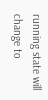running state will change to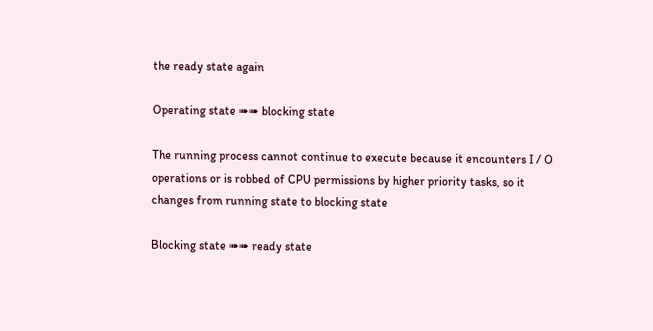the ready state again

Operating state ➠➠ blocking state

The running process cannot continue to execute because it encounters I / O operations or is robbed of CPU permissions by higher priority tasks, so it changes from running state to blocking state

Blocking state ➠➠ ready state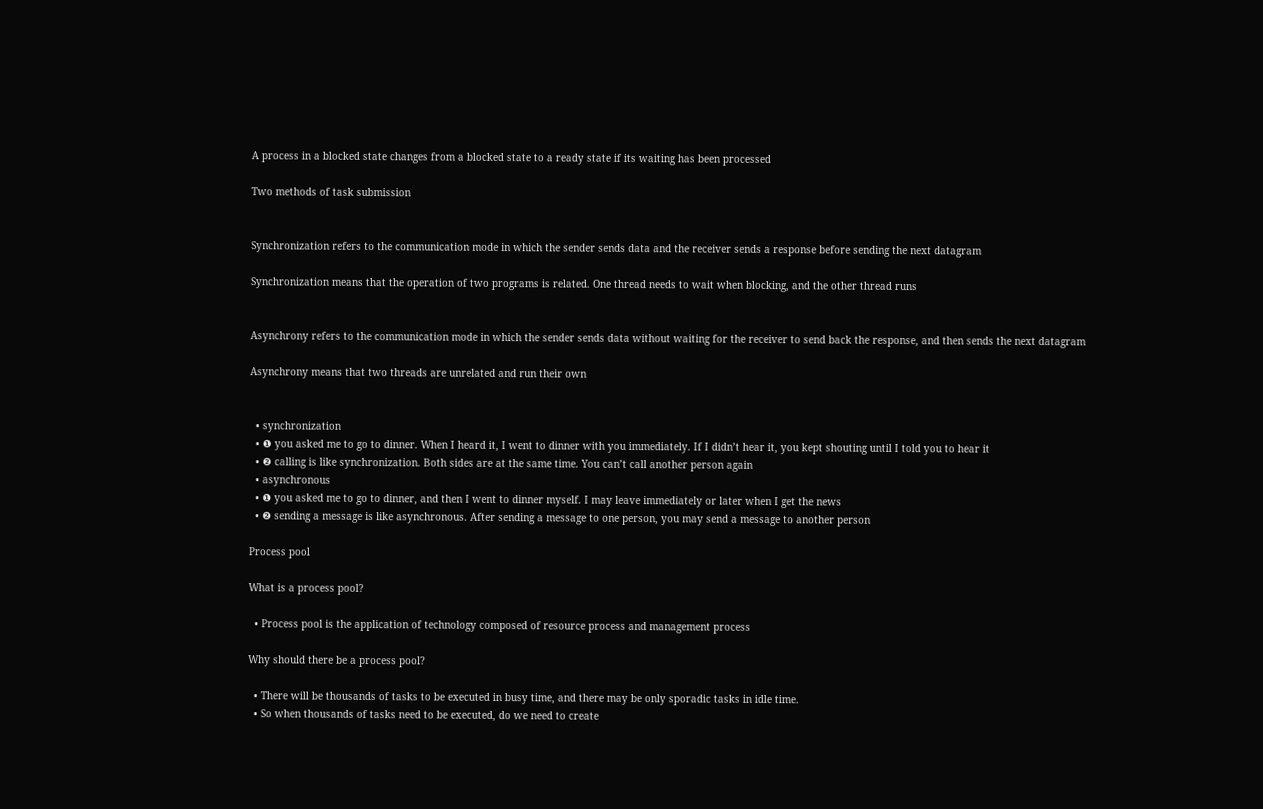A process in a blocked state changes from a blocked state to a ready state if its waiting has been processed

Two methods of task submission


Synchronization refers to the communication mode in which the sender sends data and the receiver sends a response before sending the next datagram

Synchronization means that the operation of two programs is related. One thread needs to wait when blocking, and the other thread runs


Asynchrony refers to the communication mode in which the sender sends data without waiting for the receiver to send back the response, and then sends the next datagram

Asynchrony means that two threads are unrelated and run their own


  • synchronization
  • ❶ you asked me to go to dinner. When I heard it, I went to dinner with you immediately. If I didn’t hear it, you kept shouting until I told you to hear it
  • ❷ calling is like synchronization. Both sides are at the same time. You can’t call another person again
  • asynchronous
  • ❶ you asked me to go to dinner, and then I went to dinner myself. I may leave immediately or later when I get the news
  • ❷ sending a message is like asynchronous. After sending a message to one person, you may send a message to another person

Process pool

What is a process pool?

  • Process pool is the application of technology composed of resource process and management process

Why should there be a process pool?

  • There will be thousands of tasks to be executed in busy time, and there may be only sporadic tasks in idle time.
  • So when thousands of tasks need to be executed, do we need to create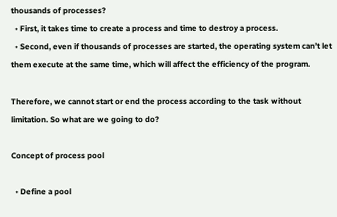thousands of processes?
  • First, it takes time to create a process and time to destroy a process.
  • Second, even if thousands of processes are started, the operating system can’t let them execute at the same time, which will affect the efficiency of the program.

Therefore, we cannot start or end the process according to the task without limitation. So what are we going to do?

Concept of process pool

  • Define a pool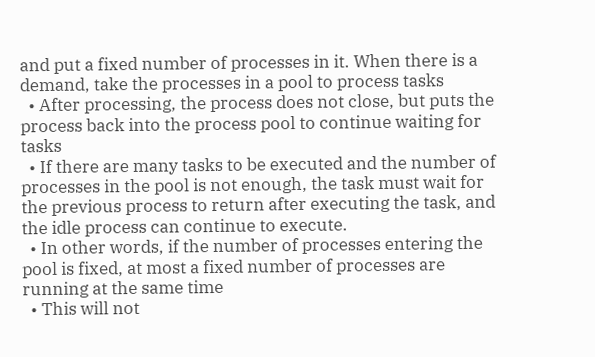and put a fixed number of processes in it. When there is a demand, take the processes in a pool to process tasks
  • After processing, the process does not close, but puts the process back into the process pool to continue waiting for tasks
  • If there are many tasks to be executed and the number of processes in the pool is not enough, the task must wait for the previous process to return after executing the task, and the idle process can continue to execute.
  • In other words, if the number of processes entering the pool is fixed, at most a fixed number of processes are running at the same time
  • This will not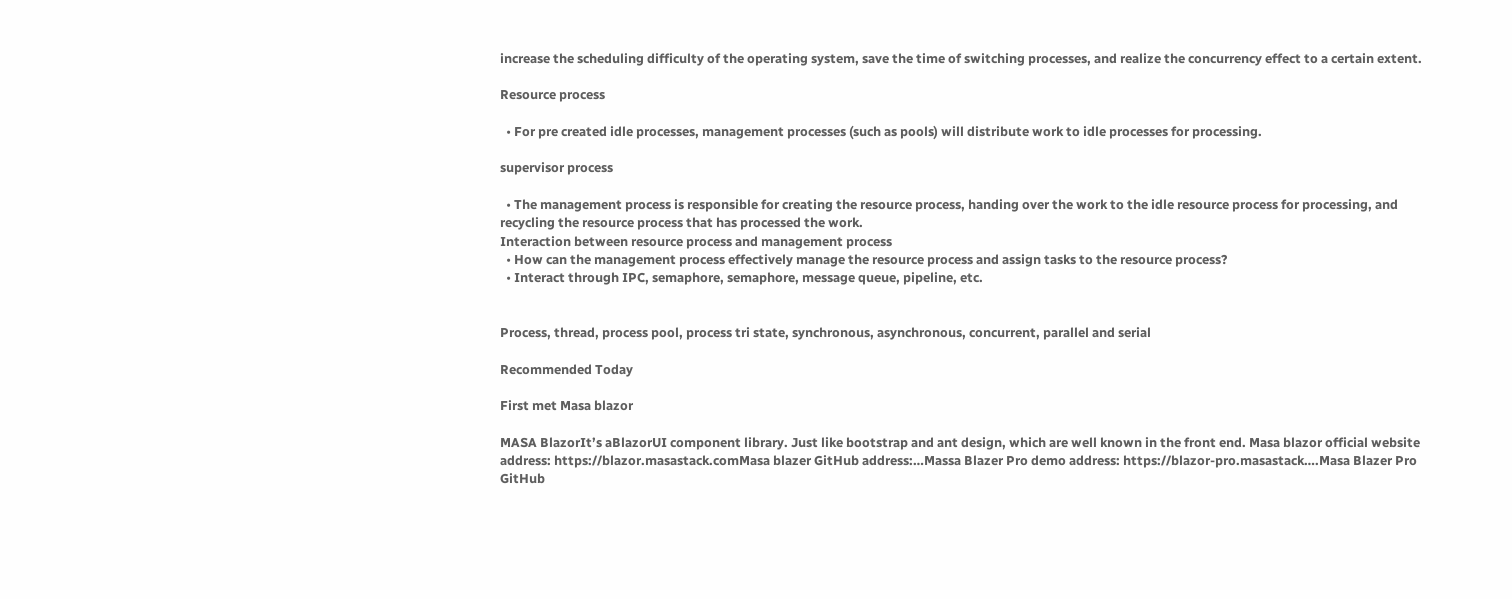increase the scheduling difficulty of the operating system, save the time of switching processes, and realize the concurrency effect to a certain extent.

Resource process

  • For pre created idle processes, management processes (such as pools) will distribute work to idle processes for processing.

supervisor process

  • The management process is responsible for creating the resource process, handing over the work to the idle resource process for processing, and recycling the resource process that has processed the work.
Interaction between resource process and management process
  • How can the management process effectively manage the resource process and assign tasks to the resource process?
  • Interact through IPC, semaphore, semaphore, message queue, pipeline, etc.


Process, thread, process pool, process tri state, synchronous, asynchronous, concurrent, parallel and serial

Recommended Today

First met Masa blazor

MASA BlazorIt’s aBlazorUI component library. Just like bootstrap and ant design, which are well known in the front end. Masa blazor official website address: https://blazor.masastack.comMasa blazer GitHub address:…Massa Blazer Pro demo address: https://blazor-pro.masastack….Masa Blazer Pro GitHub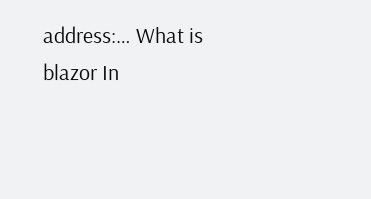address:… What is blazor In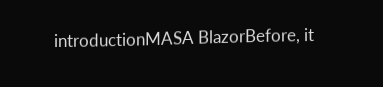introductionMASA BlazorBefore, it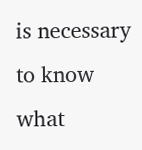is necessary to know what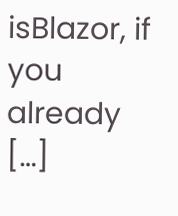isBlazor, if you already […]